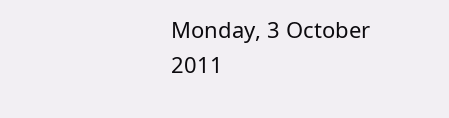Monday, 3 October 2011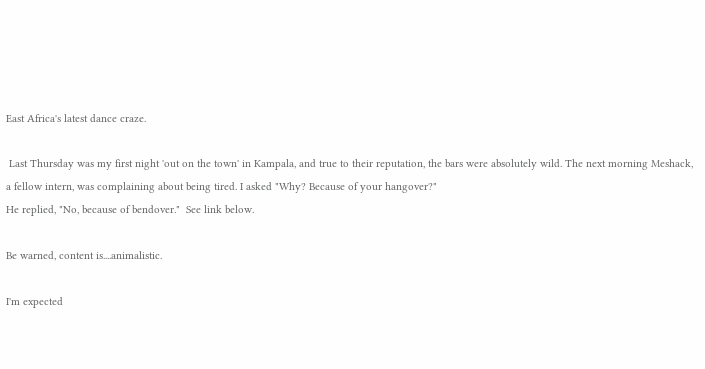East Africa's latest dance craze.

 Last Thursday was my first night 'out on the town' in Kampala, and true to their reputation, the bars were absolutely wild. The next morning Meshack, a fellow intern, was complaining about being tired. I asked "Why? Because of your hangover?"
He replied, "No, because of bendover."  See link below.

Be warned, content is....animalistic.

I'm expected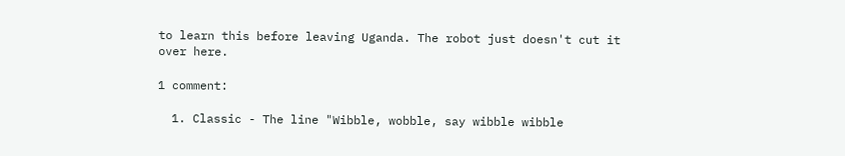to learn this before leaving Uganda. The robot just doesn't cut it over here.

1 comment:

  1. Classic - The line "Wibble, wobble, say wibble wibble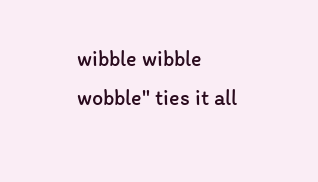wibble wibble wobble" ties it all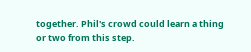together. Phil's crowd could learn a thing or two from this step.